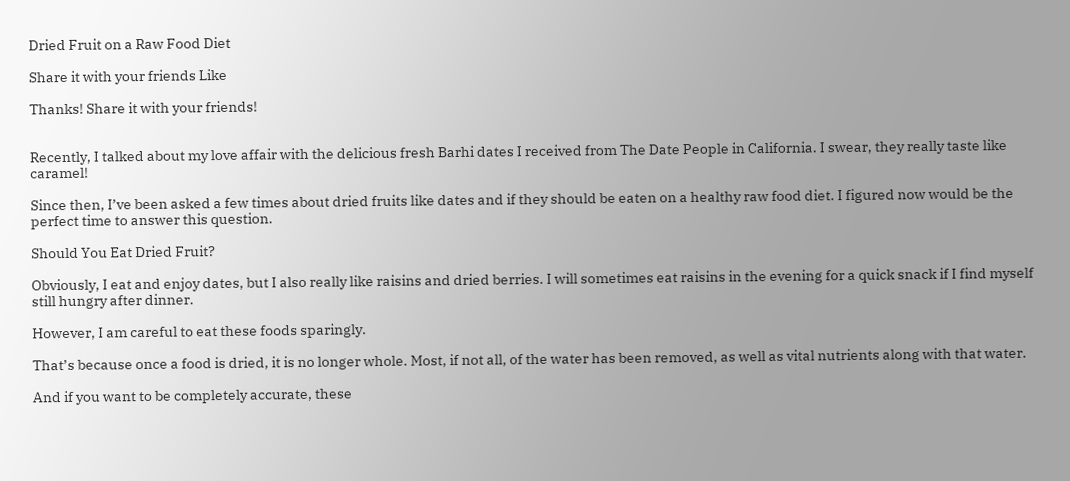Dried Fruit on a Raw Food Diet

Share it with your friends Like

Thanks! Share it with your friends!


Recently, I talked about my love affair with the delicious fresh Barhi dates I received from The Date People in California. I swear, they really taste like caramel!

Since then, I’ve been asked a few times about dried fruits like dates and if they should be eaten on a healthy raw food diet. I figured now would be the perfect time to answer this question.

Should You Eat Dried Fruit?

Obviously, I eat and enjoy dates, but I also really like raisins and dried berries. I will sometimes eat raisins in the evening for a quick snack if I find myself still hungry after dinner.

However, I am careful to eat these foods sparingly.

That’s because once a food is dried, it is no longer whole. Most, if not all, of the water has been removed, as well as vital nutrients along with that water.

And if you want to be completely accurate, these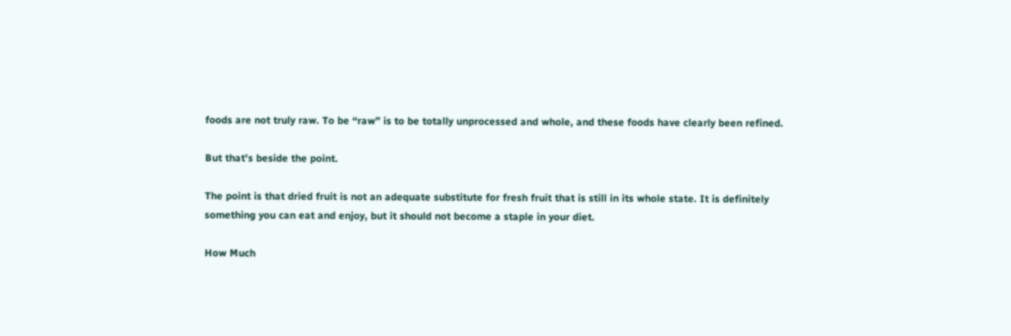foods are not truly raw. To be “raw” is to be totally unprocessed and whole, and these foods have clearly been refined.

But that’s beside the point.

The point is that dried fruit is not an adequate substitute for fresh fruit that is still in its whole state. It is definitely something you can eat and enjoy, but it should not become a staple in your diet.

How Much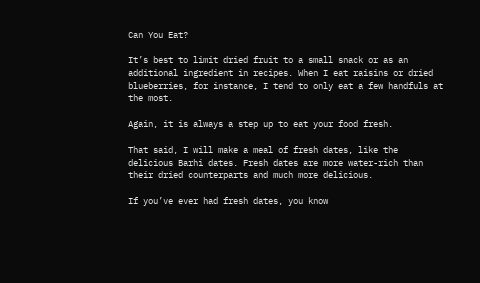Can You Eat?

It’s best to limit dried fruit to a small snack or as an additional ingredient in recipes. When I eat raisins or dried blueberries, for instance, I tend to only eat a few handfuls at the most.

Again, it is always a step up to eat your food fresh.

That said, I will make a meal of fresh dates, like the delicious Barhi dates. Fresh dates are more water-rich than their dried counterparts and much more delicious.

If you’ve ever had fresh dates, you know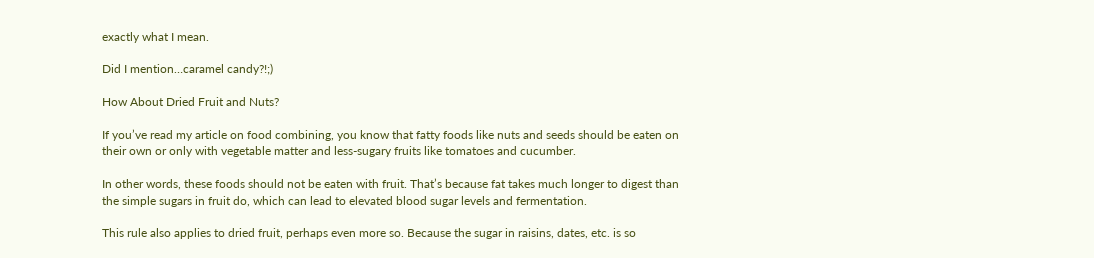exactly what I mean.

Did I mention…caramel candy?!;)

How About Dried Fruit and Nuts?

If you’ve read my article on food combining, you know that fatty foods like nuts and seeds should be eaten on their own or only with vegetable matter and less-sugary fruits like tomatoes and cucumber.

In other words, these foods should not be eaten with fruit. That’s because fat takes much longer to digest than the simple sugars in fruit do, which can lead to elevated blood sugar levels and fermentation.

This rule also applies to dried fruit, perhaps even more so. Because the sugar in raisins, dates, etc. is so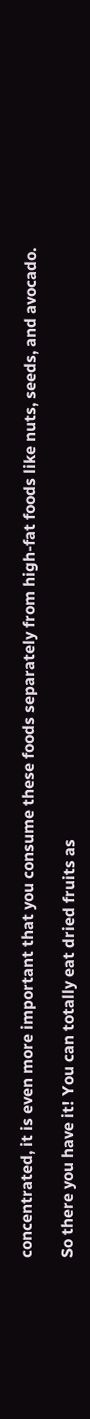concentrated, it is even more important that you consume these foods separately from high-fat foods like nuts, seeds, and avocado.

So there you have it! You can totally eat dried fruits as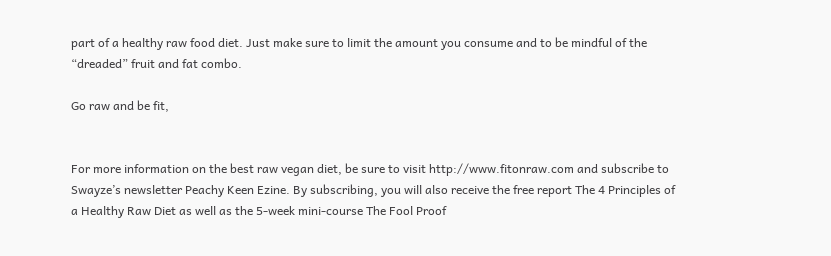part of a healthy raw food diet. Just make sure to limit the amount you consume and to be mindful of the “dreaded” fruit and fat combo.

Go raw and be fit,


For more information on the best raw vegan diet, be sure to visit http://www.fitonraw.com and subscribe to Swayze’s newsletter Peachy Keen Ezine. By subscribing, you will also receive the free report The 4 Principles of a Healthy Raw Diet as well as the 5-week mini-course The Fool Proof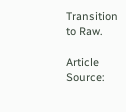Transition to Raw.

Article Source: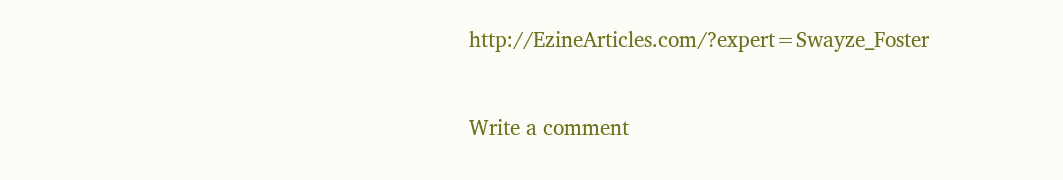http://EzineArticles.com/?expert=Swayze_Foster


Write a comment